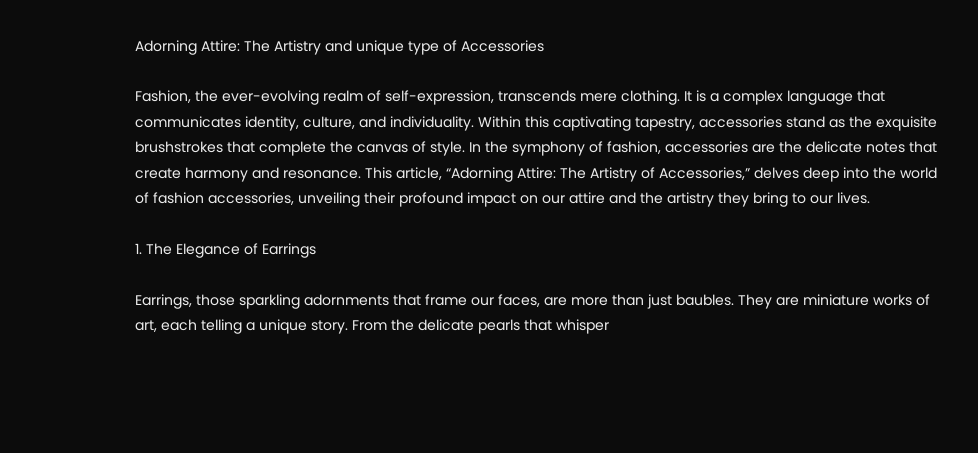Adorning Attire: The Artistry and unique type of Accessories

Fashion, the ever-evolving realm of self-expression, transcends mere clothing. It is a complex language that communicates identity, culture, and individuality. Within this captivating tapestry, accessories stand as the exquisite brushstrokes that complete the canvas of style. In the symphony of fashion, accessories are the delicate notes that create harmony and resonance. This article, “Adorning Attire: The Artistry of Accessories,” delves deep into the world of fashion accessories, unveiling their profound impact on our attire and the artistry they bring to our lives.

1. The Elegance of Earrings

Earrings, those sparkling adornments that frame our faces, are more than just baubles. They are miniature works of art, each telling a unique story. From the delicate pearls that whisper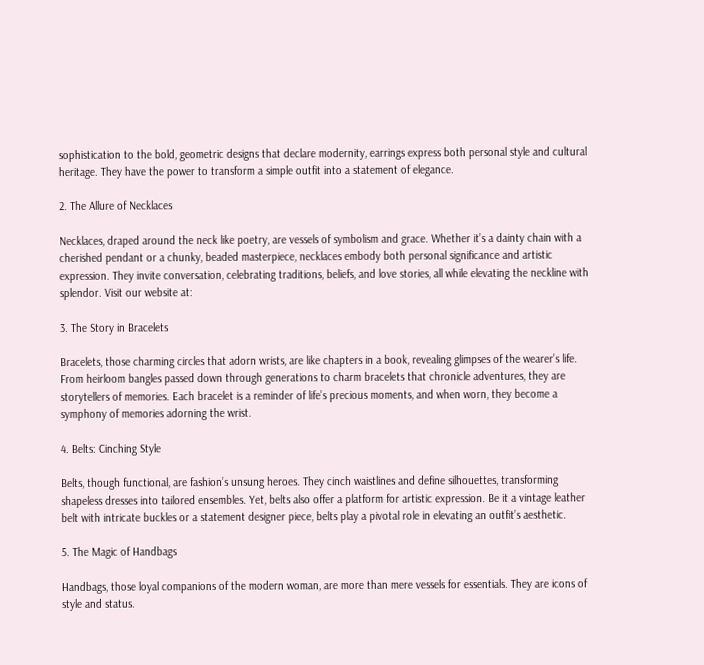sophistication to the bold, geometric designs that declare modernity, earrings express both personal style and cultural heritage. They have the power to transform a simple outfit into a statement of elegance.

2. The Allure of Necklaces

Necklaces, draped around the neck like poetry, are vessels of symbolism and grace. Whether it’s a dainty chain with a cherished pendant or a chunky, beaded masterpiece, necklaces embody both personal significance and artistic expression. They invite conversation, celebrating traditions, beliefs, and love stories, all while elevating the neckline with splendor. Visit our website at:

3. The Story in Bracelets

Bracelets, those charming circles that adorn wrists, are like chapters in a book, revealing glimpses of the wearer’s life. From heirloom bangles passed down through generations to charm bracelets that chronicle adventures, they are storytellers of memories. Each bracelet is a reminder of life’s precious moments, and when worn, they become a symphony of memories adorning the wrist.

4. Belts: Cinching Style

Belts, though functional, are fashion’s unsung heroes. They cinch waistlines and define silhouettes, transforming shapeless dresses into tailored ensembles. Yet, belts also offer a platform for artistic expression. Be it a vintage leather belt with intricate buckles or a statement designer piece, belts play a pivotal role in elevating an outfit’s aesthetic.

5. The Magic of Handbags

Handbags, those loyal companions of the modern woman, are more than mere vessels for essentials. They are icons of style and status.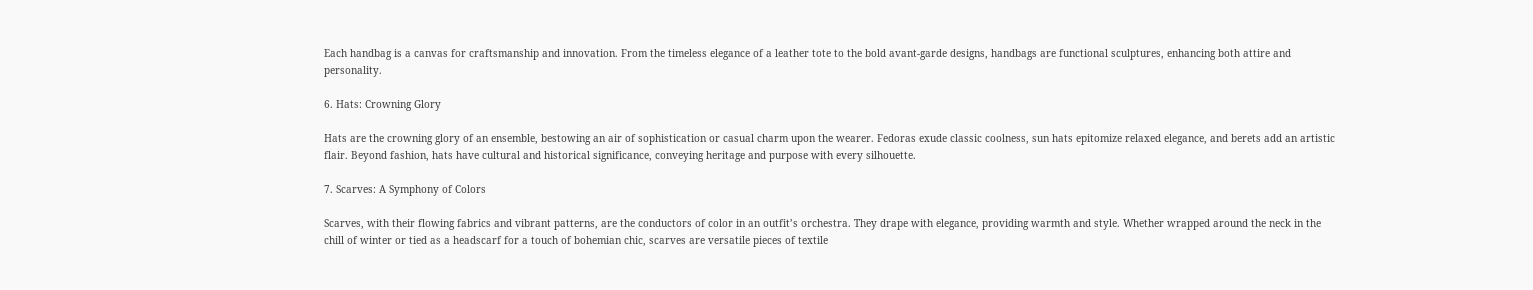Each handbag is a canvas for craftsmanship and innovation. From the timeless elegance of a leather tote to the bold avant-garde designs, handbags are functional sculptures, enhancing both attire and personality.

6. Hats: Crowning Glory

Hats are the crowning glory of an ensemble, bestowing an air of sophistication or casual charm upon the wearer. Fedoras exude classic coolness, sun hats epitomize relaxed elegance, and berets add an artistic flair. Beyond fashion, hats have cultural and historical significance, conveying heritage and purpose with every silhouette.

7. Scarves: A Symphony of Colors

Scarves, with their flowing fabrics and vibrant patterns, are the conductors of color in an outfit’s orchestra. They drape with elegance, providing warmth and style. Whether wrapped around the neck in the chill of winter or tied as a headscarf for a touch of bohemian chic, scarves are versatile pieces of textile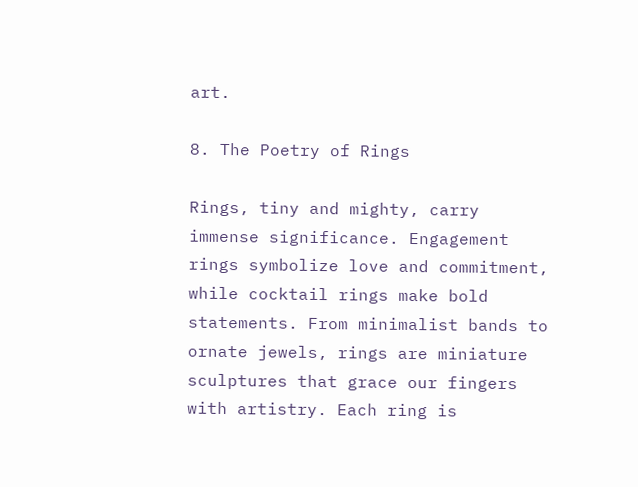art.

8. The Poetry of Rings

Rings, tiny and mighty, carry immense significance. Engagement rings symbolize love and commitment, while cocktail rings make bold statements. From minimalist bands to ornate jewels, rings are miniature sculptures that grace our fingers with artistry. Each ring is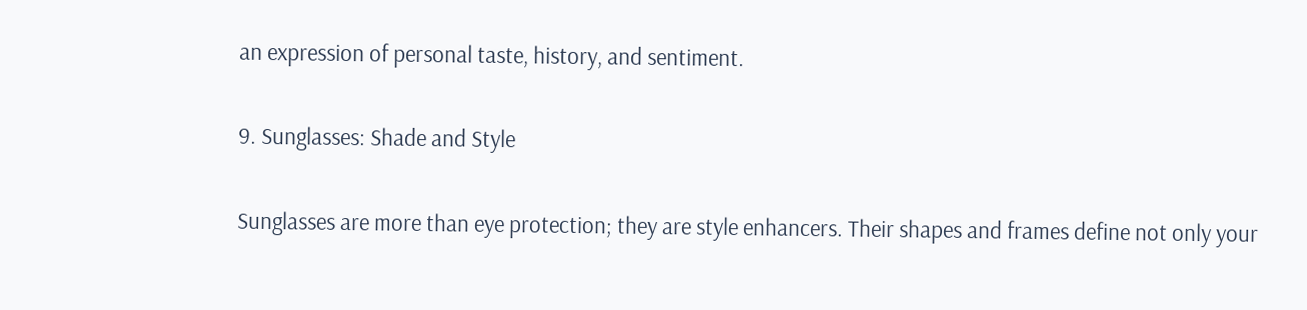an expression of personal taste, history, and sentiment.

9. Sunglasses: Shade and Style

Sunglasses are more than eye protection; they are style enhancers. Their shapes and frames define not only your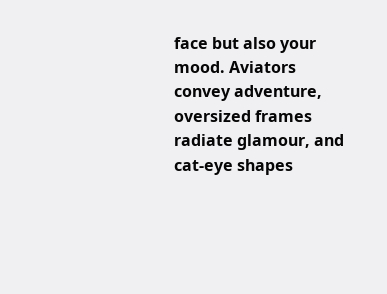face but also your mood. Aviators convey adventure, oversized frames radiate glamour, and cat-eye shapes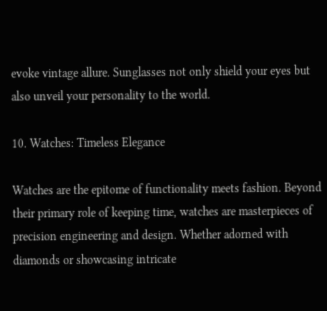evoke vintage allure. Sunglasses not only shield your eyes but also unveil your personality to the world.

10. Watches: Timeless Elegance

Watches are the epitome of functionality meets fashion. Beyond their primary role of keeping time, watches are masterpieces of precision engineering and design. Whether adorned with diamonds or showcasing intricate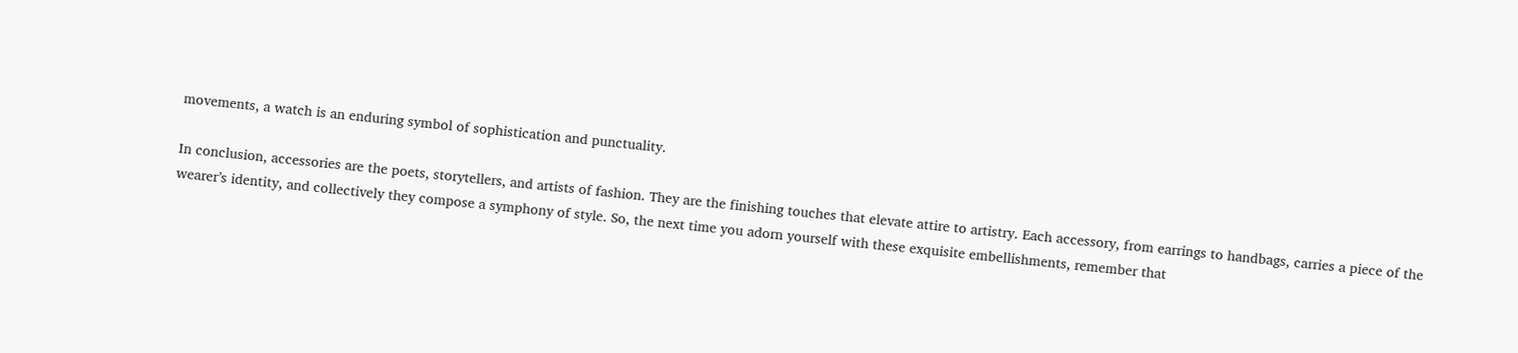movements, a watch is an enduring symbol of sophistication and punctuality.

In conclusion, accessories are the poets, storytellers, and artists of fashion. They are the finishing touches that elevate attire to artistry. Each accessory, from earrings to handbags, carries a piece of the wearer’s identity, and collectively they compose a symphony of style. So, the next time you adorn yourself with these exquisite embellishments, remember that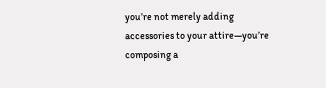you’re not merely adding accessories to your attire—you’re composing a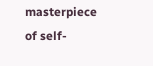masterpiece of self-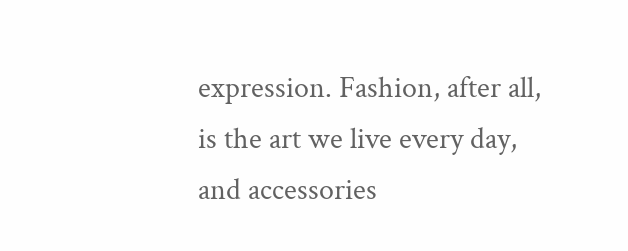expression. Fashion, after all, is the art we live every day, and accessories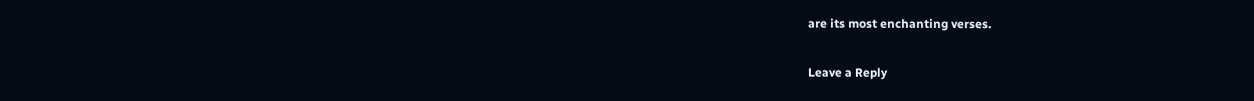are its most enchanting verses.

Leave a Reply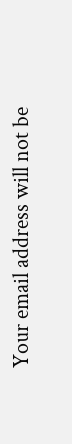Your email address will not be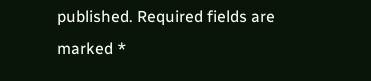published. Required fields are marked *